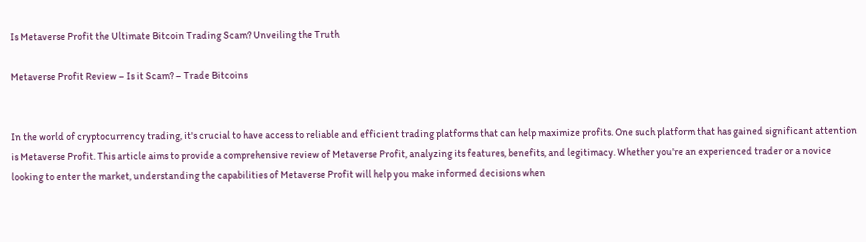Is Metaverse Profit the Ultimate Bitcoin Trading Scam? Unveiling the Truth

Metaverse Profit Review – Is it Scam? – Trade Bitcoins


In the world of cryptocurrency trading, it's crucial to have access to reliable and efficient trading platforms that can help maximize profits. One such platform that has gained significant attention is Metaverse Profit. This article aims to provide a comprehensive review of Metaverse Profit, analyzing its features, benefits, and legitimacy. Whether you're an experienced trader or a novice looking to enter the market, understanding the capabilities of Metaverse Profit will help you make informed decisions when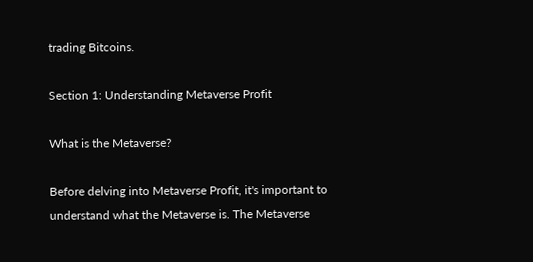trading Bitcoins.

Section 1: Understanding Metaverse Profit

What is the Metaverse?

Before delving into Metaverse Profit, it's important to understand what the Metaverse is. The Metaverse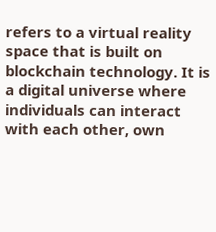refers to a virtual reality space that is built on blockchain technology. It is a digital universe where individuals can interact with each other, own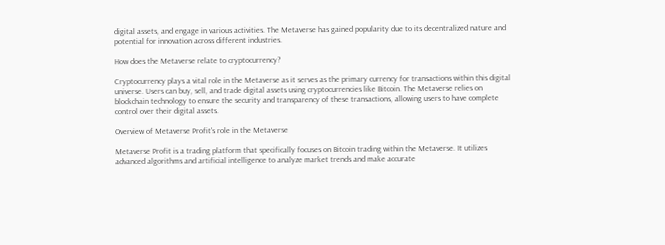digital assets, and engage in various activities. The Metaverse has gained popularity due to its decentralized nature and potential for innovation across different industries.

How does the Metaverse relate to cryptocurrency?

Cryptocurrency plays a vital role in the Metaverse as it serves as the primary currency for transactions within this digital universe. Users can buy, sell, and trade digital assets using cryptocurrencies like Bitcoin. The Metaverse relies on blockchain technology to ensure the security and transparency of these transactions, allowing users to have complete control over their digital assets.

Overview of Metaverse Profit's role in the Metaverse

Metaverse Profit is a trading platform that specifically focuses on Bitcoin trading within the Metaverse. It utilizes advanced algorithms and artificial intelligence to analyze market trends and make accurate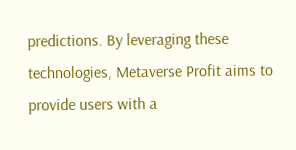predictions. By leveraging these technologies, Metaverse Profit aims to provide users with a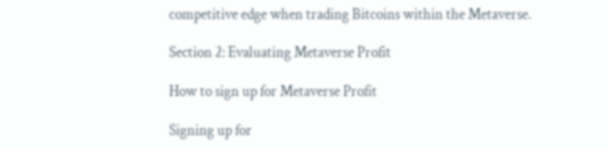competitive edge when trading Bitcoins within the Metaverse.

Section 2: Evaluating Metaverse Profit

How to sign up for Metaverse Profit

Signing up for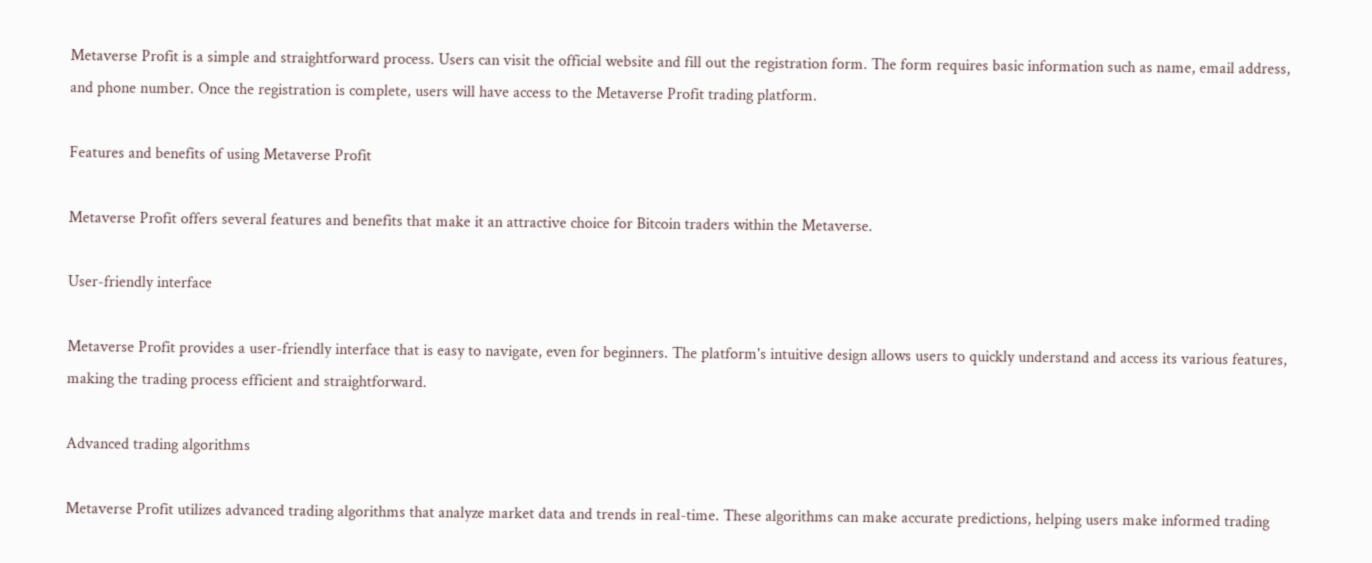Metaverse Profit is a simple and straightforward process. Users can visit the official website and fill out the registration form. The form requires basic information such as name, email address, and phone number. Once the registration is complete, users will have access to the Metaverse Profit trading platform.

Features and benefits of using Metaverse Profit

Metaverse Profit offers several features and benefits that make it an attractive choice for Bitcoin traders within the Metaverse.

User-friendly interface

Metaverse Profit provides a user-friendly interface that is easy to navigate, even for beginners. The platform's intuitive design allows users to quickly understand and access its various features, making the trading process efficient and straightforward.

Advanced trading algorithms

Metaverse Profit utilizes advanced trading algorithms that analyze market data and trends in real-time. These algorithms can make accurate predictions, helping users make informed trading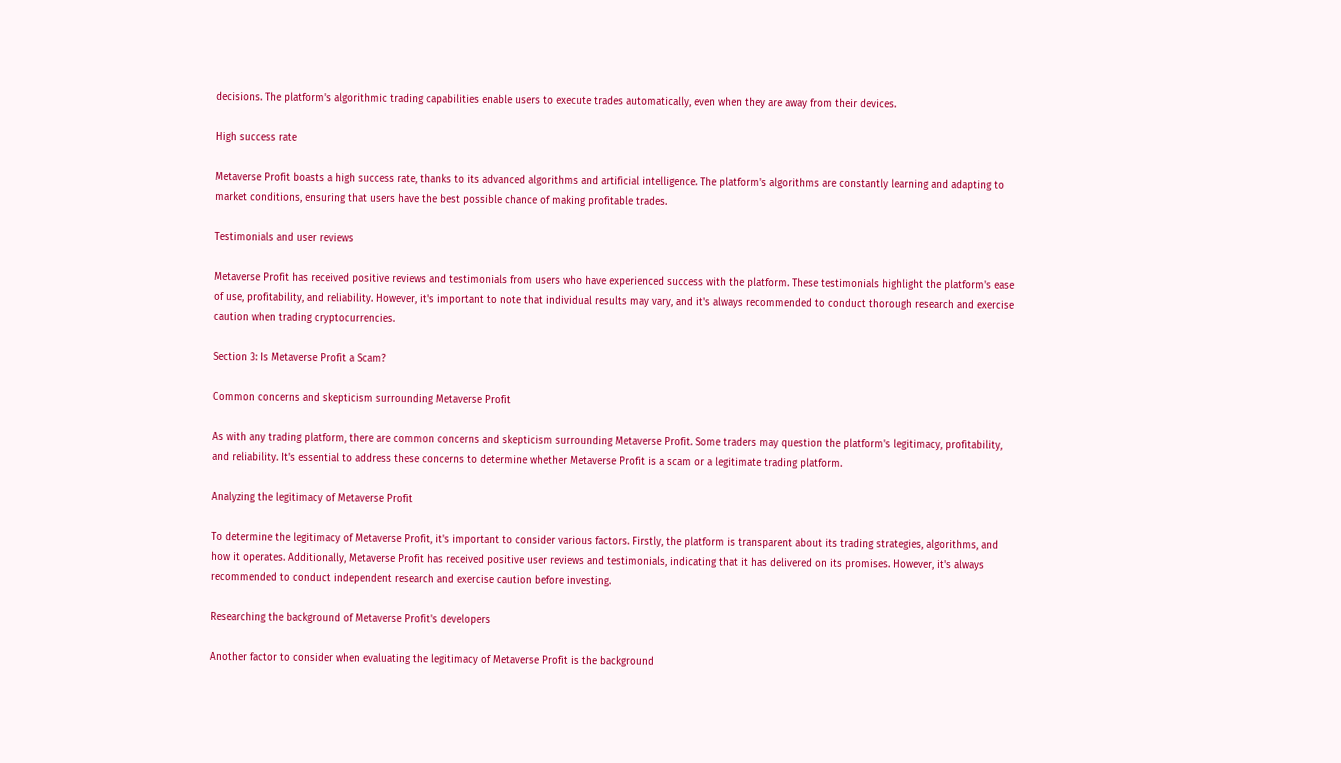decisions. The platform's algorithmic trading capabilities enable users to execute trades automatically, even when they are away from their devices.

High success rate

Metaverse Profit boasts a high success rate, thanks to its advanced algorithms and artificial intelligence. The platform's algorithms are constantly learning and adapting to market conditions, ensuring that users have the best possible chance of making profitable trades.

Testimonials and user reviews

Metaverse Profit has received positive reviews and testimonials from users who have experienced success with the platform. These testimonials highlight the platform's ease of use, profitability, and reliability. However, it's important to note that individual results may vary, and it's always recommended to conduct thorough research and exercise caution when trading cryptocurrencies.

Section 3: Is Metaverse Profit a Scam?

Common concerns and skepticism surrounding Metaverse Profit

As with any trading platform, there are common concerns and skepticism surrounding Metaverse Profit. Some traders may question the platform's legitimacy, profitability, and reliability. It's essential to address these concerns to determine whether Metaverse Profit is a scam or a legitimate trading platform.

Analyzing the legitimacy of Metaverse Profit

To determine the legitimacy of Metaverse Profit, it's important to consider various factors. Firstly, the platform is transparent about its trading strategies, algorithms, and how it operates. Additionally, Metaverse Profit has received positive user reviews and testimonials, indicating that it has delivered on its promises. However, it's always recommended to conduct independent research and exercise caution before investing.

Researching the background of Metaverse Profit's developers

Another factor to consider when evaluating the legitimacy of Metaverse Profit is the background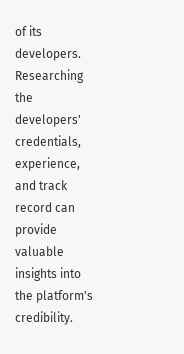of its developers. Researching the developers' credentials, experience, and track record can provide valuable insights into the platform's credibility.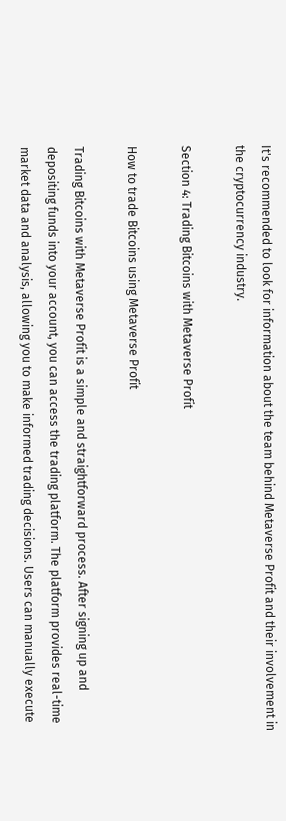It's recommended to look for information about the team behind Metaverse Profit and their involvement in the cryptocurrency industry.

Section 4: Trading Bitcoins with Metaverse Profit

How to trade Bitcoins using Metaverse Profit

Trading Bitcoins with Metaverse Profit is a simple and straightforward process. After signing up and depositing funds into your account, you can access the trading platform. The platform provides real-time market data and analysis, allowing you to make informed trading decisions. Users can manually execute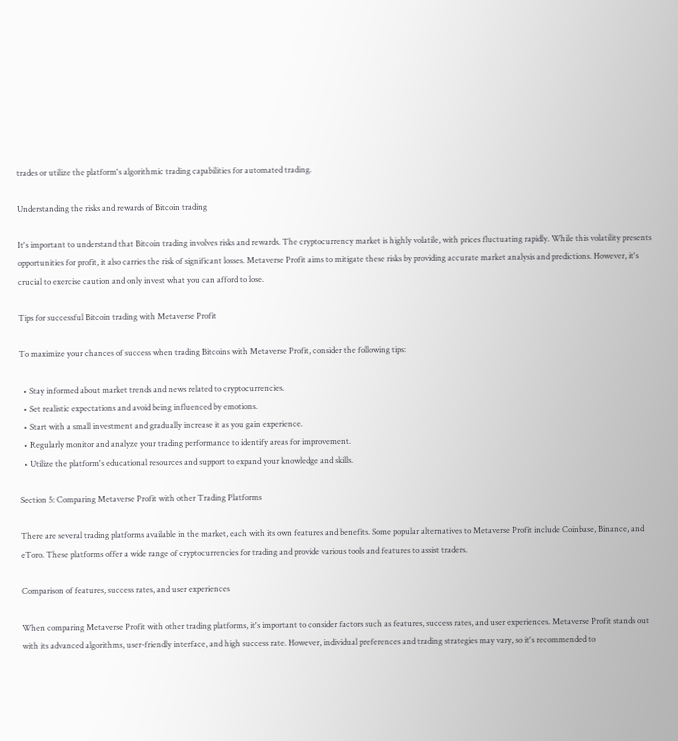trades or utilize the platform's algorithmic trading capabilities for automated trading.

Understanding the risks and rewards of Bitcoin trading

It's important to understand that Bitcoin trading involves risks and rewards. The cryptocurrency market is highly volatile, with prices fluctuating rapidly. While this volatility presents opportunities for profit, it also carries the risk of significant losses. Metaverse Profit aims to mitigate these risks by providing accurate market analysis and predictions. However, it's crucial to exercise caution and only invest what you can afford to lose.

Tips for successful Bitcoin trading with Metaverse Profit

To maximize your chances of success when trading Bitcoins with Metaverse Profit, consider the following tips:

  • Stay informed about market trends and news related to cryptocurrencies.
  • Set realistic expectations and avoid being influenced by emotions.
  • Start with a small investment and gradually increase it as you gain experience.
  • Regularly monitor and analyze your trading performance to identify areas for improvement.
  • Utilize the platform's educational resources and support to expand your knowledge and skills.

Section 5: Comparing Metaverse Profit with other Trading Platforms

There are several trading platforms available in the market, each with its own features and benefits. Some popular alternatives to Metaverse Profit include Coinbase, Binance, and eToro. These platforms offer a wide range of cryptocurrencies for trading and provide various tools and features to assist traders.

Comparison of features, success rates, and user experiences

When comparing Metaverse Profit with other trading platforms, it's important to consider factors such as features, success rates, and user experiences. Metaverse Profit stands out with its advanced algorithms, user-friendly interface, and high success rate. However, individual preferences and trading strategies may vary, so it's recommended to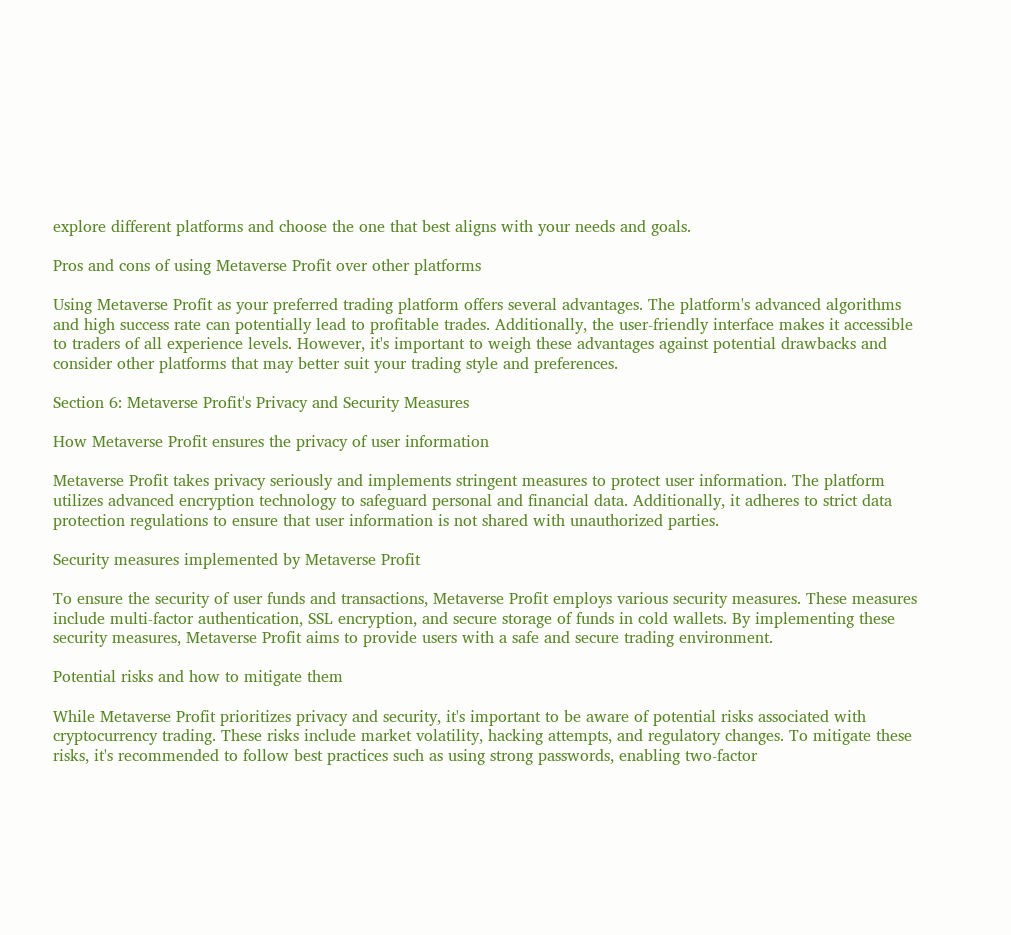explore different platforms and choose the one that best aligns with your needs and goals.

Pros and cons of using Metaverse Profit over other platforms

Using Metaverse Profit as your preferred trading platform offers several advantages. The platform's advanced algorithms and high success rate can potentially lead to profitable trades. Additionally, the user-friendly interface makes it accessible to traders of all experience levels. However, it's important to weigh these advantages against potential drawbacks and consider other platforms that may better suit your trading style and preferences.

Section 6: Metaverse Profit's Privacy and Security Measures

How Metaverse Profit ensures the privacy of user information

Metaverse Profit takes privacy seriously and implements stringent measures to protect user information. The platform utilizes advanced encryption technology to safeguard personal and financial data. Additionally, it adheres to strict data protection regulations to ensure that user information is not shared with unauthorized parties.

Security measures implemented by Metaverse Profit

To ensure the security of user funds and transactions, Metaverse Profit employs various security measures. These measures include multi-factor authentication, SSL encryption, and secure storage of funds in cold wallets. By implementing these security measures, Metaverse Profit aims to provide users with a safe and secure trading environment.

Potential risks and how to mitigate them

While Metaverse Profit prioritizes privacy and security, it's important to be aware of potential risks associated with cryptocurrency trading. These risks include market volatility, hacking attempts, and regulatory changes. To mitigate these risks, it's recommended to follow best practices such as using strong passwords, enabling two-factor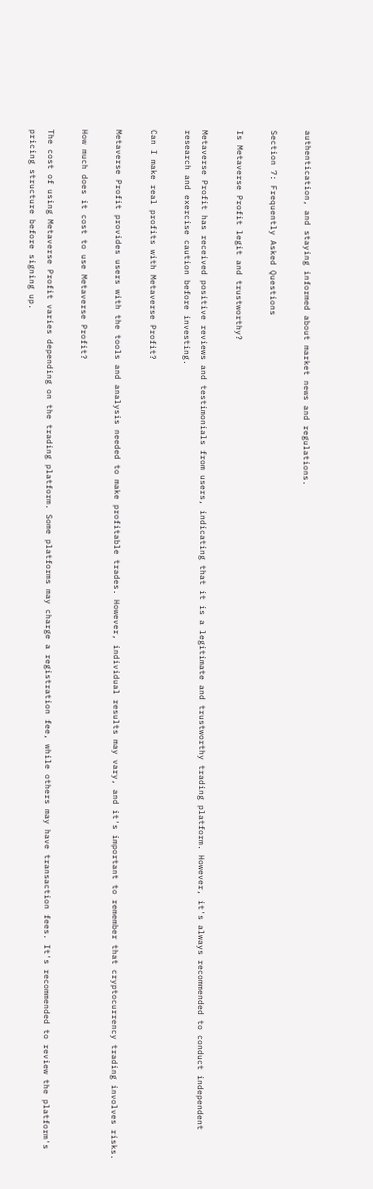authentication, and staying informed about market news and regulations.

Section 7: Frequently Asked Questions

Is Metaverse Profit legit and trustworthy?

Metaverse Profit has received positive reviews and testimonials from users, indicating that it is a legitimate and trustworthy trading platform. However, it's always recommended to conduct independent research and exercise caution before investing.

Can I make real profits with Metaverse Profit?

Metaverse Profit provides users with the tools and analysis needed to make profitable trades. However, individual results may vary, and it's important to remember that cryptocurrency trading involves risks.

How much does it cost to use Metaverse Profit?

The cost of using Metaverse Profit varies depending on the trading platform. Some platforms may charge a registration fee, while others may have transaction fees. It's recommended to review the platform's pricing structure before signing up.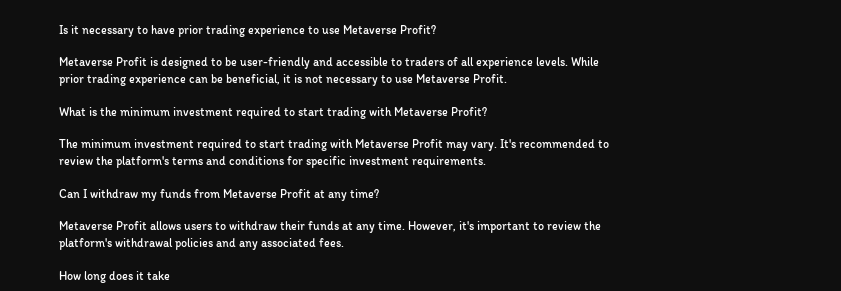Is it necessary to have prior trading experience to use Metaverse Profit?

Metaverse Profit is designed to be user-friendly and accessible to traders of all experience levels. While prior trading experience can be beneficial, it is not necessary to use Metaverse Profit.

What is the minimum investment required to start trading with Metaverse Profit?

The minimum investment required to start trading with Metaverse Profit may vary. It's recommended to review the platform's terms and conditions for specific investment requirements.

Can I withdraw my funds from Metaverse Profit at any time?

Metaverse Profit allows users to withdraw their funds at any time. However, it's important to review the platform's withdrawal policies and any associated fees.

How long does it take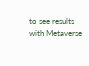to see results with Metaverse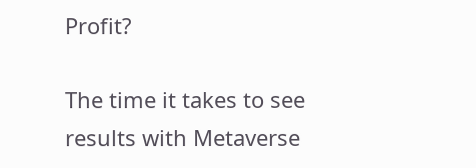Profit?

The time it takes to see results with Metaverse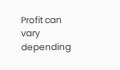Profit can vary depending